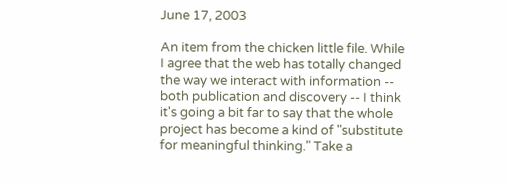June 17, 2003

An item from the chicken little file. While I agree that the web has totally changed the way we interact with information -- both publication and discovery -- I think it's going a bit far to say that the whole project has become a kind of "substitute for meaningful thinking." Take a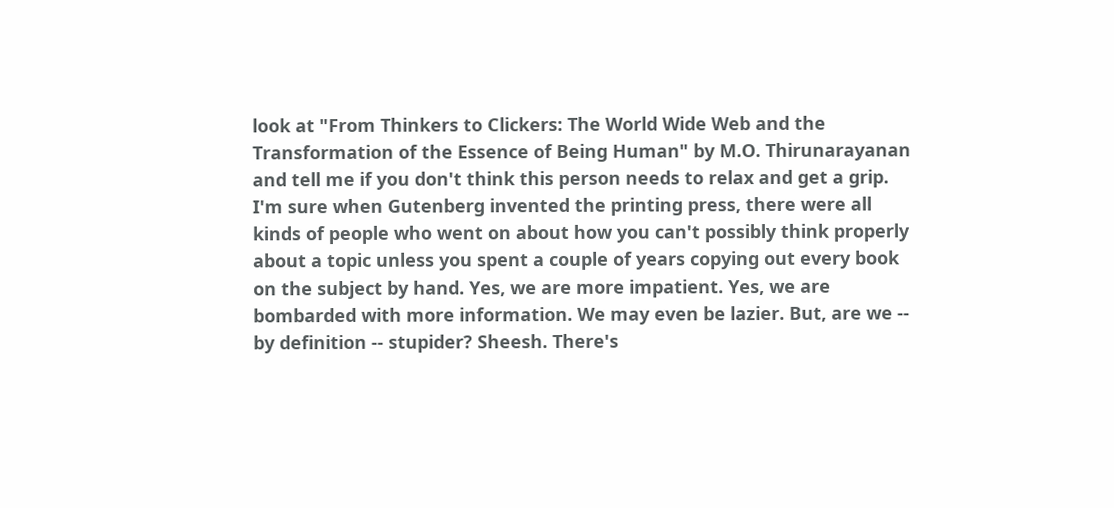look at "From Thinkers to Clickers: The World Wide Web and the Transformation of the Essence of Being Human" by M.O. Thirunarayanan and tell me if you don't think this person needs to relax and get a grip. I'm sure when Gutenberg invented the printing press, there were all kinds of people who went on about how you can't possibly think properly about a topic unless you spent a couple of years copying out every book on the subject by hand. Yes, we are more impatient. Yes, we are bombarded with more information. We may even be lazier. But, are we -- by definition -- stupider? Sheesh. There's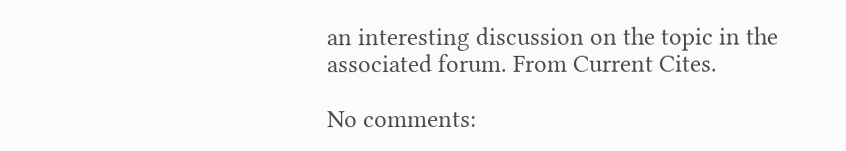an interesting discussion on the topic in the associated forum. From Current Cites.

No comments: